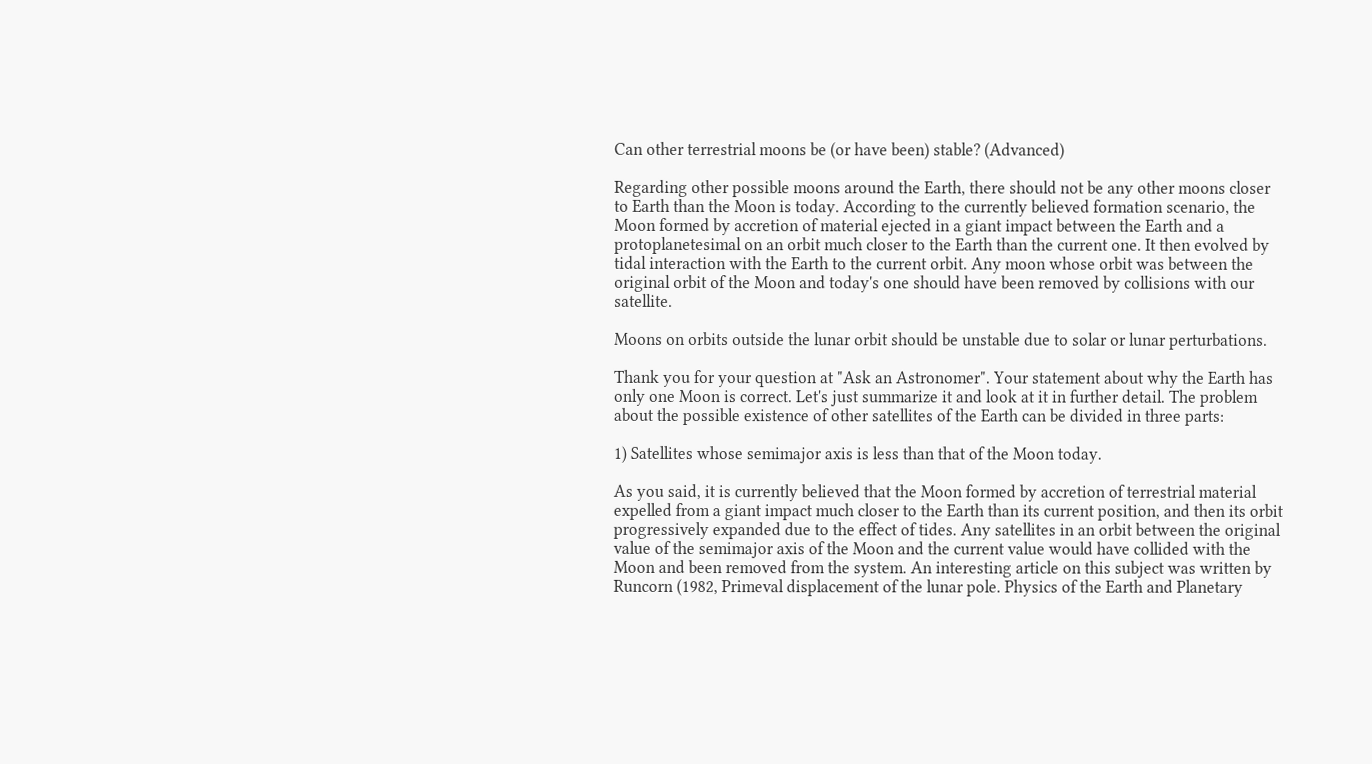Can other terrestrial moons be (or have been) stable? (Advanced)

Regarding other possible moons around the Earth, there should not be any other moons closer to Earth than the Moon is today. According to the currently believed formation scenario, the Moon formed by accretion of material ejected in a giant impact between the Earth and a protoplanetesimal on an orbit much closer to the Earth than the current one. It then evolved by tidal interaction with the Earth to the current orbit. Any moon whose orbit was between the original orbit of the Moon and today's one should have been removed by collisions with our satellite.

Moons on orbits outside the lunar orbit should be unstable due to solar or lunar perturbations.

Thank you for your question at "Ask an Astronomer". Your statement about why the Earth has only one Moon is correct. Let's just summarize it and look at it in further detail. The problem about the possible existence of other satellites of the Earth can be divided in three parts:

1) Satellites whose semimajor axis is less than that of the Moon today.

As you said, it is currently believed that the Moon formed by accretion of terrestrial material expelled from a giant impact much closer to the Earth than its current position, and then its orbit progressively expanded due to the effect of tides. Any satellites in an orbit between the original value of the semimajor axis of the Moon and the current value would have collided with the Moon and been removed from the system. An interesting article on this subject was written by Runcorn (1982, Primeval displacement of the lunar pole. Physics of the Earth and Planetary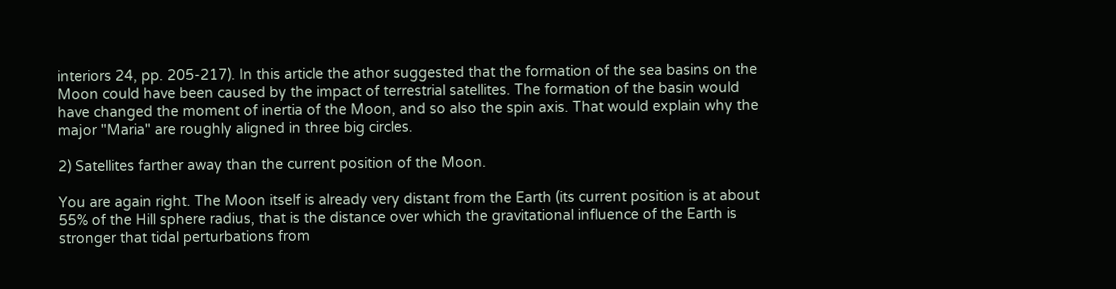interiors 24, pp. 205-217). In this article the athor suggested that the formation of the sea basins on the Moon could have been caused by the impact of terrestrial satellites. The formation of the basin would have changed the moment of inertia of the Moon, and so also the spin axis. That would explain why the major "Maria" are roughly aligned in three big circles.

2) Satellites farther away than the current position of the Moon.

You are again right. The Moon itself is already very distant from the Earth (its current position is at about 55% of the Hill sphere radius, that is the distance over which the gravitational influence of the Earth is stronger that tidal perturbations from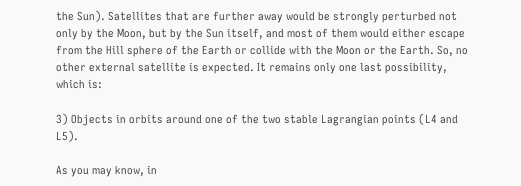the Sun). Satellites that are further away would be strongly perturbed not only by the Moon, but by the Sun itself, and most of them would either escape from the Hill sphere of the Earth or collide with the Moon or the Earth. So, no other external satellite is expected. It remains only one last possibility, which is:

3) Objects in orbits around one of the two stable Lagrangian points (L4 and L5).

As you may know, in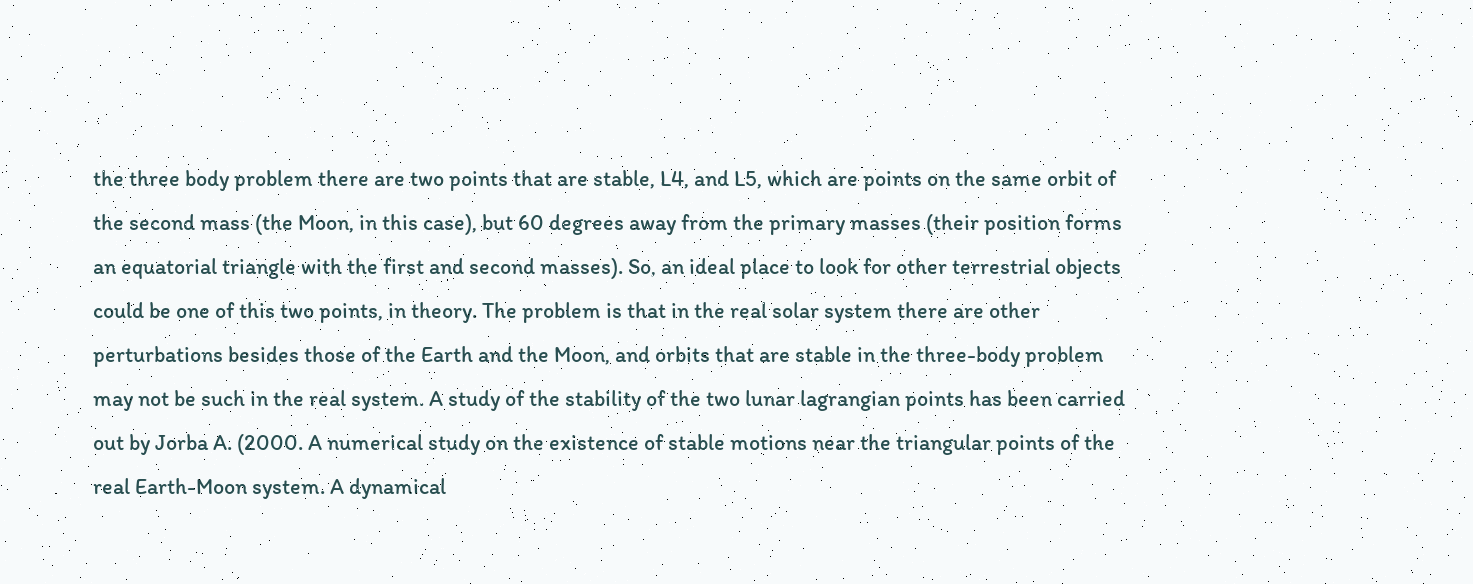the three body problem there are two points that are stable, L4, and L5, which are points on the same orbit of the second mass (the Moon, in this case), but 60 degrees away from the primary masses (their position forms an equatorial triangle with the first and second masses). So, an ideal place to look for other terrestrial objects could be one of this two points, in theory. The problem is that in the real solar system there are other perturbations besides those of the Earth and the Moon, and orbits that are stable in the three-body problem may not be such in the real system. A study of the stability of the two lunar lagrangian points has been carried out by Jorba A. (2000. A numerical study on the existence of stable motions near the triangular points of the real Earth-Moon system. A dynamical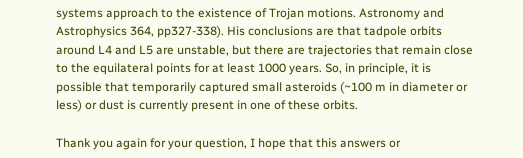systems approach to the existence of Trojan motions. Astronomy and Astrophysics 364, pp327-338). His conclusions are that tadpole orbits around L4 and L5 are unstable, but there are trajectories that remain close to the equilateral points for at least 1000 years. So, in principle, it is possible that temporarily captured small asteroids (~100 m in diameter or less) or dust is currently present in one of these orbits.

Thank you again for your question, I hope that this answers or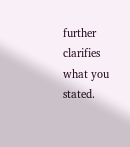further clarifies what you stated.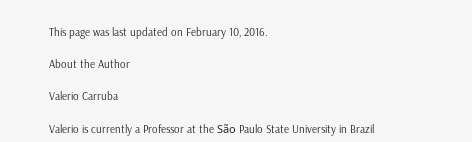This page was last updated on February 10, 2016.

About the Author

Valerio Carruba

Valerio is currently a Professor at the São Paulo State University in Brazil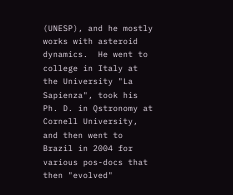(UNESP), and he mostly works with asteroid dynamics.  He went to college in Italy at the University "La Sapienza", took his Ph. D. in Qstronomy at Cornell University, and then went to Brazil in 2004 for various pos-docs that then "evolved"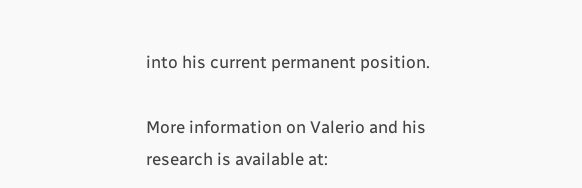into his current permanent position.

More information on Valerio and his research is available at: